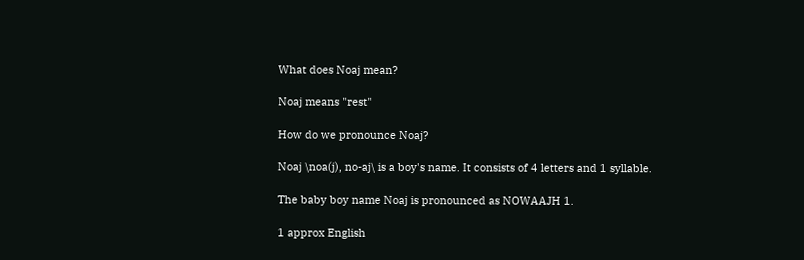What does Noaj mean?

Noaj means "rest"

How do we pronounce Noaj?

Noaj \noa(j), no-aj\ is a boy's name. It consists of 4 letters and 1 syllable.

The baby boy name Noaj is pronounced as NOWAAJH 1.

1 approx English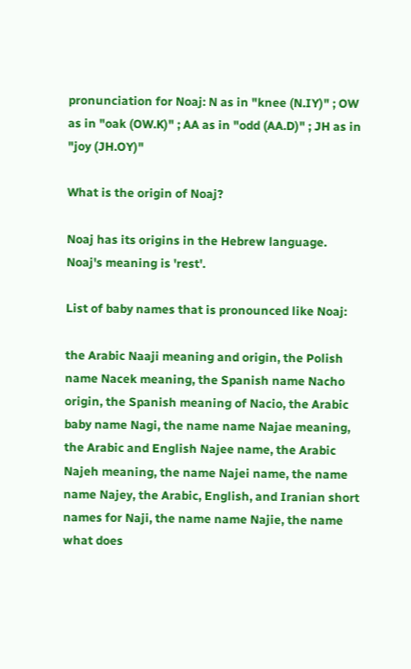pronunciation for Noaj: N as in "knee (N.IY)" ; OW as in "oak (OW.K)" ; AA as in "odd (AA.D)" ; JH as in "joy (JH.OY)"

What is the origin of Noaj?

Noaj has its origins in the Hebrew language. Noaj's meaning is 'rest'.

List of baby names that is pronounced like Noaj:

the Arabic Naaji meaning and origin, the Polish name Nacek meaning, the Spanish name Nacho origin, the Spanish meaning of Nacio, the Arabic baby name Nagi, the name name Najae meaning, the Arabic and English Najee name, the Arabic Najeh meaning, the name Najei name, the name name Najey, the Arabic, English, and Iranian short names for Naji, the name name Najie, the name what does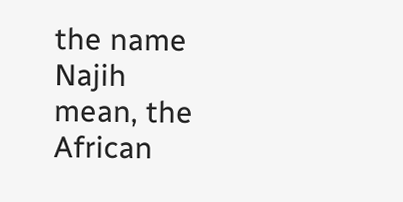the name Najih mean, the African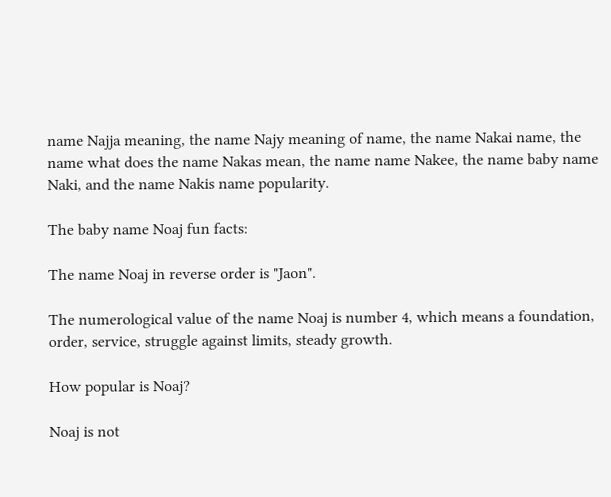name Najja meaning, the name Najy meaning of name, the name Nakai name, the name what does the name Nakas mean, the name name Nakee, the name baby name Naki, and the name Nakis name popularity.

The baby name Noaj fun facts:

The name Noaj in reverse order is "Jaon".

The numerological value of the name Noaj is number 4, which means a foundation, order, service, struggle against limits, steady growth.

How popular is Noaj?

Noaj is not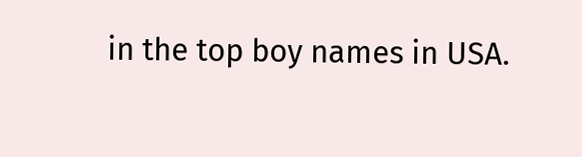in the top boy names in USA.